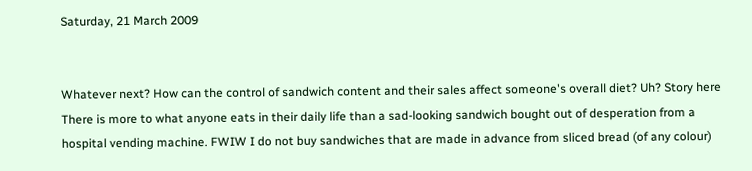Saturday, 21 March 2009


Whatever next? How can the control of sandwich content and their sales affect someone's overall diet? Uh? Story here There is more to what anyone eats in their daily life than a sad-looking sandwich bought out of desperation from a hospital vending machine. FWIW I do not buy sandwiches that are made in advance from sliced bread (of any colour)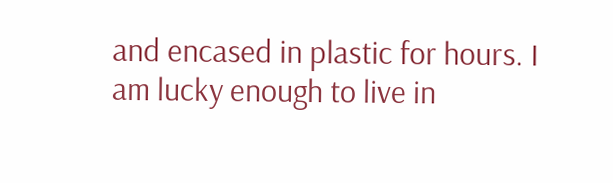and encased in plastic for hours. I am lucky enough to live in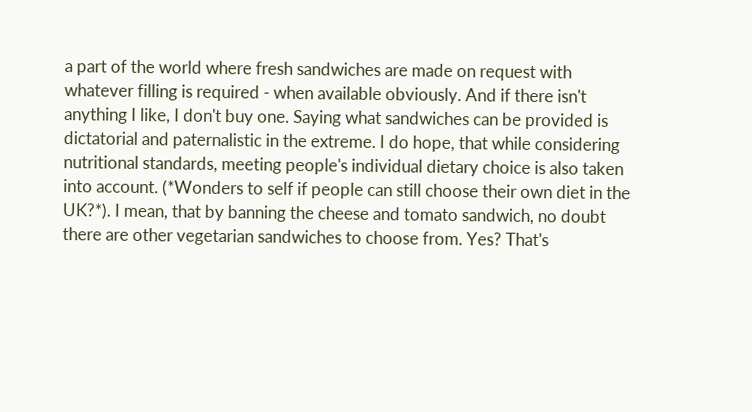a part of the world where fresh sandwiches are made on request with whatever filling is required - when available obviously. And if there isn't anything I like, I don't buy one. Saying what sandwiches can be provided is dictatorial and paternalistic in the extreme. I do hope, that while considering nutritional standards, meeting people's individual dietary choice is also taken into account. (*Wonders to self if people can still choose their own diet in the UK?*). I mean, that by banning the cheese and tomato sandwich, no doubt there are other vegetarian sandwiches to choose from. Yes? That's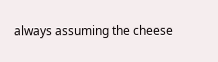always assuming the cheese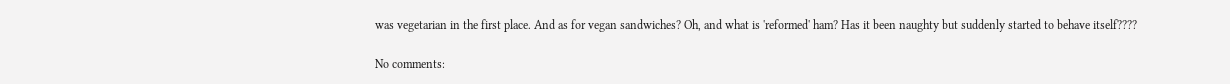was vegetarian in the first place. And as for vegan sandwiches? Oh, and what is 'reformed' ham? Has it been naughty but suddenly started to behave itself????

No comments: